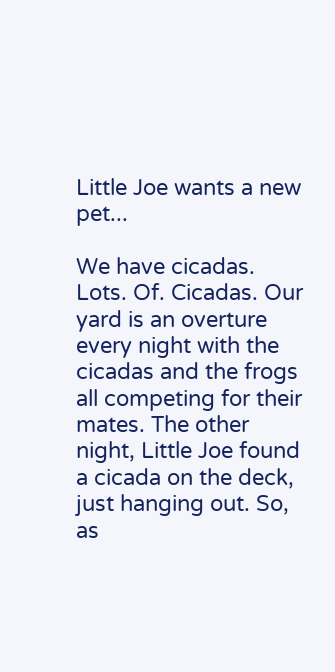Little Joe wants a new pet...

We have cicadas. Lots. Of. Cicadas. Our yard is an overture every night with the cicadas and the frogs all competing for their mates. The other night, Little Joe found a cicada on the deck, just hanging out. So, as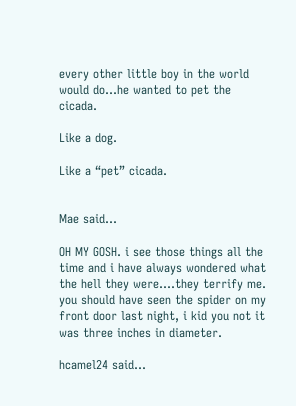every other little boy in the world would do…he wanted to pet the cicada.

Like a dog.

Like a “pet” cicada.


Mae said...

OH MY GOSH. i see those things all the time and i have always wondered what the hell they were....they terrify me. you should have seen the spider on my front door last night, i kid you not it was three inches in diameter.

hcamel24 said...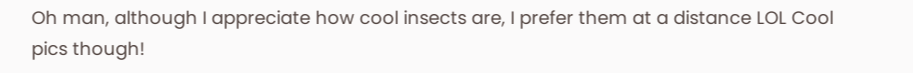Oh man, although I appreciate how cool insects are, I prefer them at a distance LOL Cool pics though!